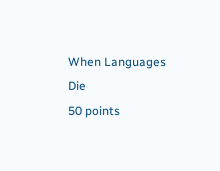When Languages Die
50 points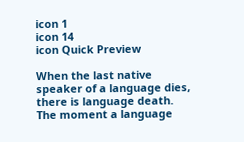icon 1
icon 14
icon Quick Preview

When the last native speaker of a language dies, there is language death. The moment a language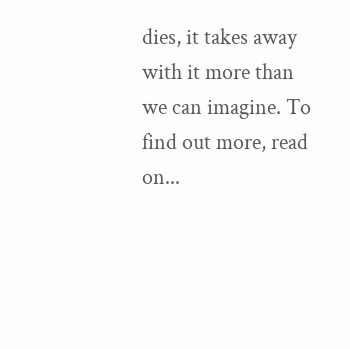dies, it takes away with it more than we can imagine. To find out more, read on...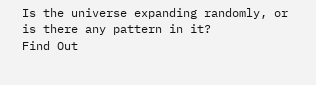Is the universe expanding randomly, or is there any pattern in it?
Find Out